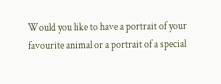Would you like to have a portrait of your favourite animal or a portrait of a special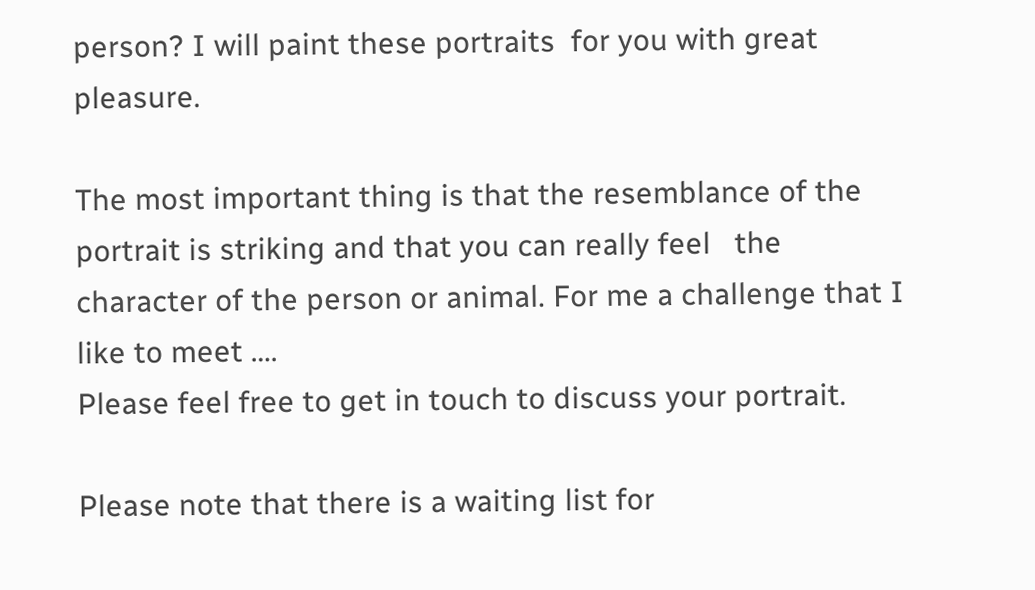person? I will paint these portraits  for you with great pleasure.

The most important thing is that the resemblance of the portrait is striking and that you can really feel   the character of the person or animal. For me a challenge that I like to meet ….
Please feel free to get in touch to discuss your portrait.

Please note that there is a waiting list for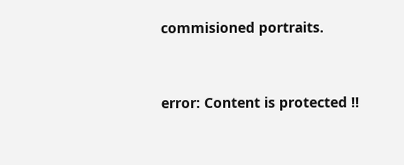commisioned portraits.



error: Content is protected !!